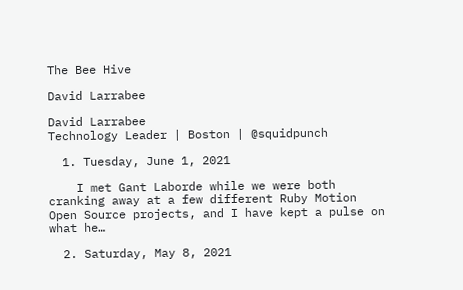The Bee Hive

David Larrabee

David Larrabee
Technology Leader | Boston | @squidpunch

  1. Tuesday, June 1, 2021

    I met Gant Laborde while we were both cranking away at a few different Ruby Motion Open Source projects, and I have kept a pulse on what he…

  2. Saturday, May 8, 2021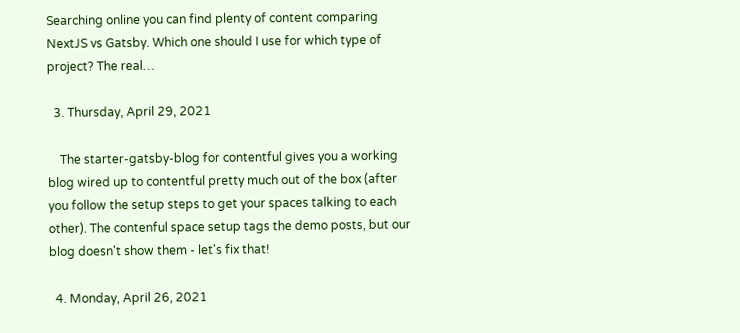Searching online you can find plenty of content comparing NextJS vs Gatsby. Which one should I use for which type of project? The real…

  3. Thursday, April 29, 2021

    The starter-gatsby-blog for contentful gives you a working blog wired up to contentful pretty much out of the box (after you follow the setup steps to get your spaces talking to each other). The contenful space setup tags the demo posts, but our blog doesn't show them - let's fix that!

  4. Monday, April 26, 2021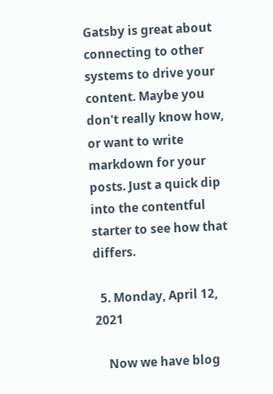Gatsby is great about connecting to other systems to drive your content. Maybe you don't really know how, or want to write markdown for your posts. Just a quick dip into the contentful starter to see how that differs.

  5. Monday, April 12, 2021

    Now we have blog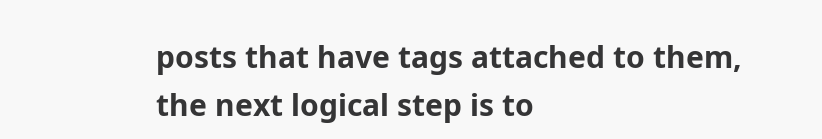posts that have tags attached to them, the next logical step is to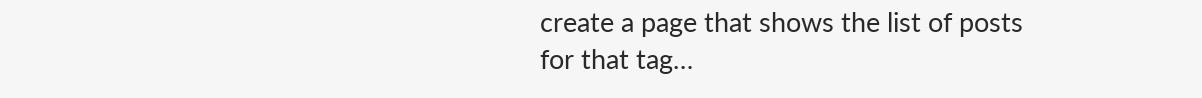create a page that shows the list of posts for that tag…